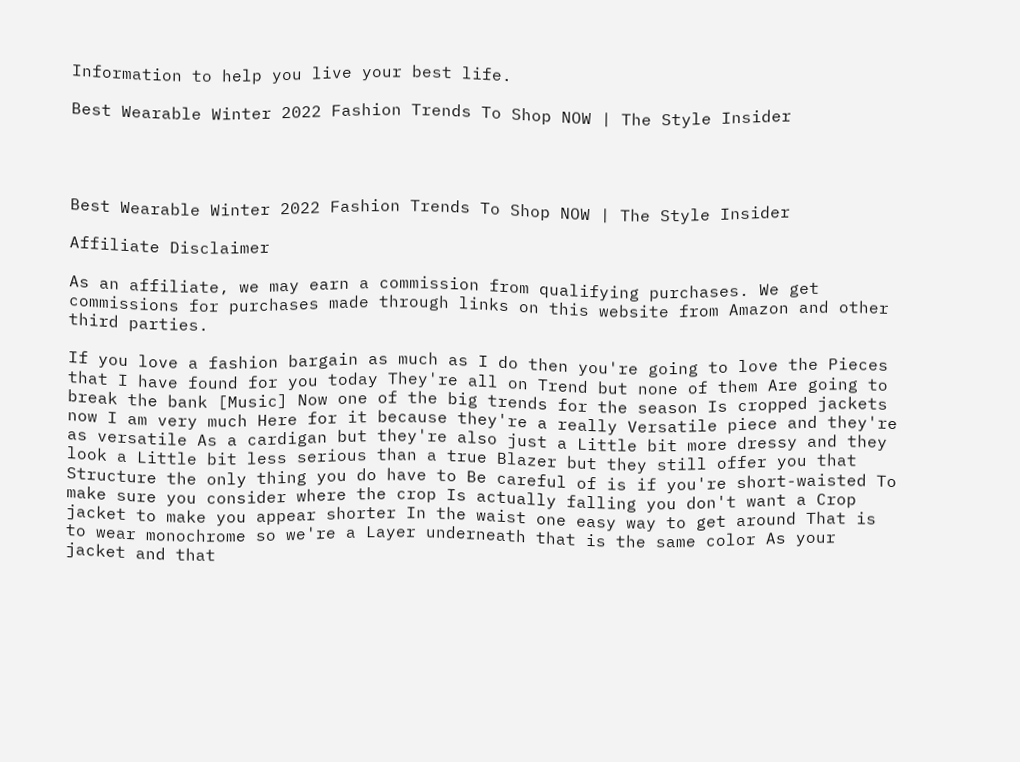Information to help you live your best life.

Best Wearable Winter 2022 Fashion Trends To Shop NOW | The Style Insider




Best Wearable Winter 2022 Fashion Trends To Shop NOW | The Style Insider

Affiliate Disclaimer

As an affiliate, we may earn a commission from qualifying purchases. We get commissions for purchases made through links on this website from Amazon and other third parties.

If you love a fashion bargain as much as I do then you're going to love the Pieces that I have found for you today They're all on Trend but none of them Are going to break the bank [Music] Now one of the big trends for the season Is cropped jackets now I am very much Here for it because they're a really Versatile piece and they're as versatile As a cardigan but they're also just a Little bit more dressy and they look a Little bit less serious than a true Blazer but they still offer you that Structure the only thing you do have to Be careful of is if you're short-waisted To make sure you consider where the crop Is actually falling you don't want a Crop jacket to make you appear shorter In the waist one easy way to get around That is to wear monochrome so we're a Layer underneath that is the same color As your jacket and that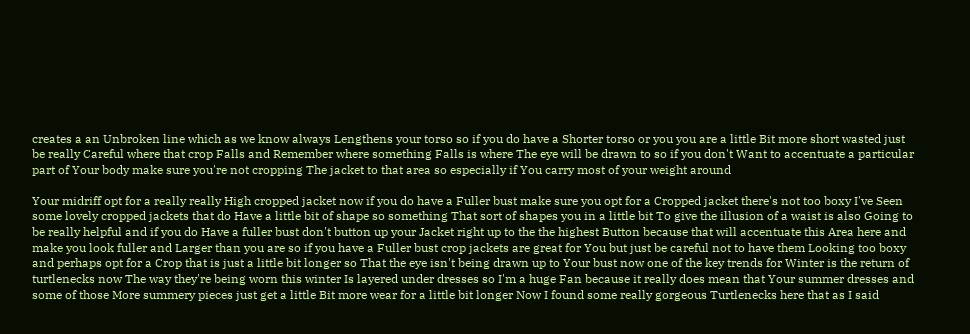creates a an Unbroken line which as we know always Lengthens your torso so if you do have a Shorter torso or you you are a little Bit more short wasted just be really Careful where that crop Falls and Remember where something Falls is where The eye will be drawn to so if you don't Want to accentuate a particular part of Your body make sure you're not cropping The jacket to that area so especially if You carry most of your weight around

Your midriff opt for a really really High cropped jacket now if you do have a Fuller bust make sure you opt for a Cropped jacket there's not too boxy I've Seen some lovely cropped jackets that do Have a little bit of shape so something That sort of shapes you in a little bit To give the illusion of a waist is also Going to be really helpful and if you do Have a fuller bust don't button up your Jacket right up to the the highest Button because that will accentuate this Area here and make you look fuller and Larger than you are so if you have a Fuller bust crop jackets are great for You but just be careful not to have them Looking too boxy and perhaps opt for a Crop that is just a little bit longer so That the eye isn't being drawn up to Your bust now one of the key trends for Winter is the return of turtlenecks now The way they're being worn this winter Is layered under dresses so I'm a huge Fan because it really does mean that Your summer dresses and some of those More summery pieces just get a little Bit more wear for a little bit longer Now I found some really gorgeous Turtlenecks here that as I said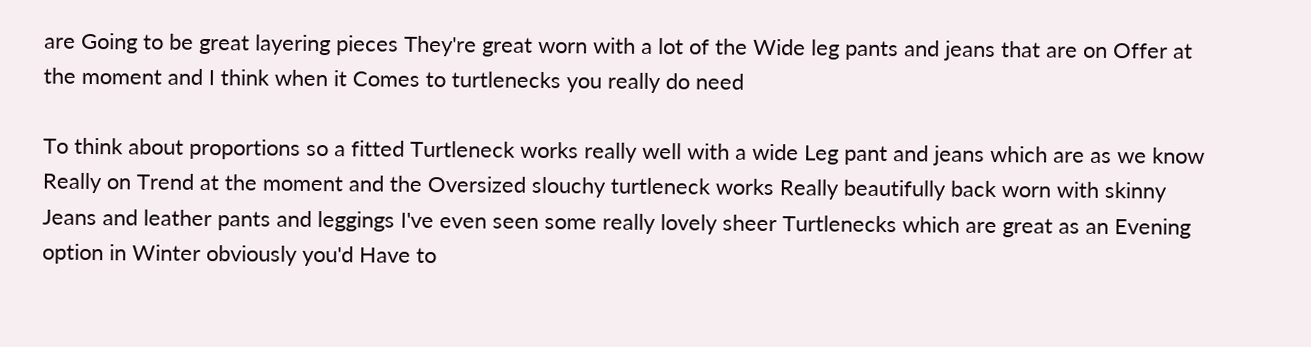are Going to be great layering pieces They're great worn with a lot of the Wide leg pants and jeans that are on Offer at the moment and I think when it Comes to turtlenecks you really do need

To think about proportions so a fitted Turtleneck works really well with a wide Leg pant and jeans which are as we know Really on Trend at the moment and the Oversized slouchy turtleneck works Really beautifully back worn with skinny Jeans and leather pants and leggings I've even seen some really lovely sheer Turtlenecks which are great as an Evening option in Winter obviously you'd Have to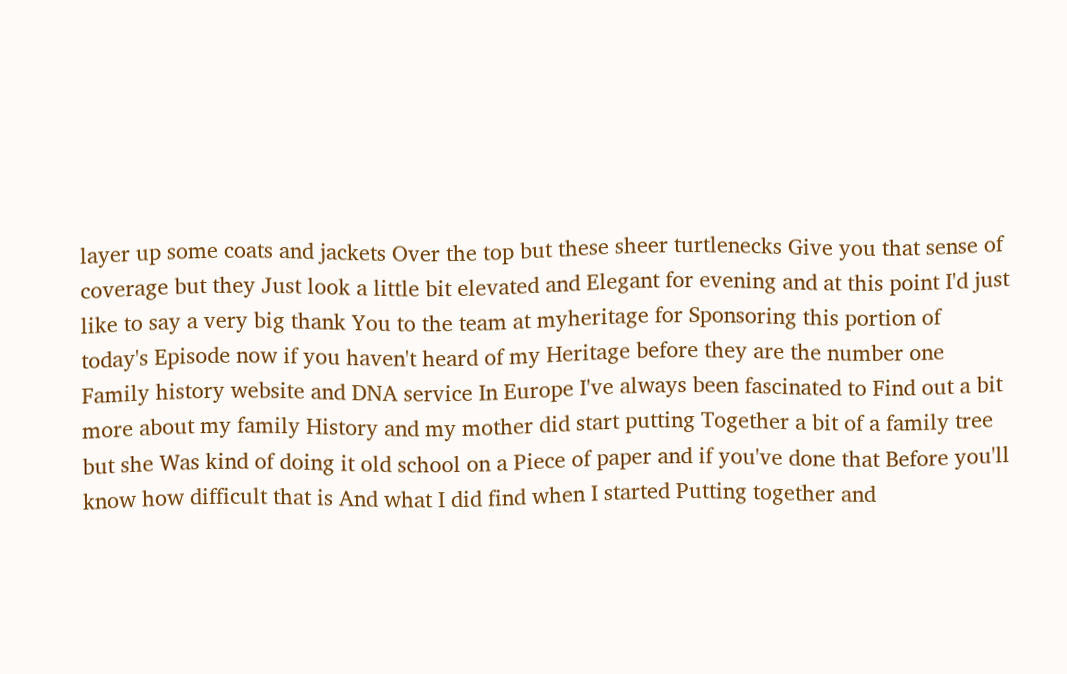layer up some coats and jackets Over the top but these sheer turtlenecks Give you that sense of coverage but they Just look a little bit elevated and Elegant for evening and at this point I'd just like to say a very big thank You to the team at myheritage for Sponsoring this portion of today's Episode now if you haven't heard of my Heritage before they are the number one Family history website and DNA service In Europe I've always been fascinated to Find out a bit more about my family History and my mother did start putting Together a bit of a family tree but she Was kind of doing it old school on a Piece of paper and if you've done that Before you'll know how difficult that is And what I did find when I started Putting together and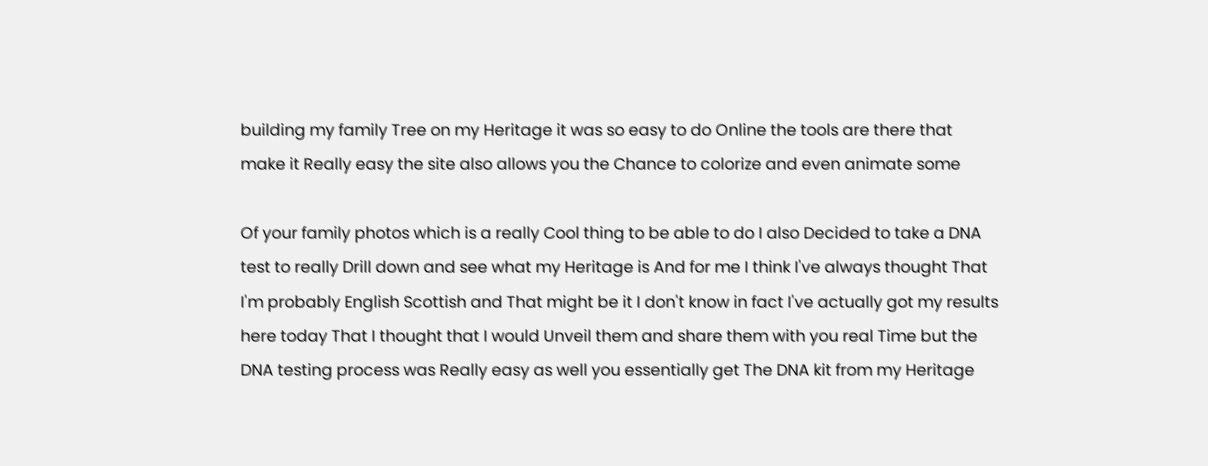building my family Tree on my Heritage it was so easy to do Online the tools are there that make it Really easy the site also allows you the Chance to colorize and even animate some

Of your family photos which is a really Cool thing to be able to do I also Decided to take a DNA test to really Drill down and see what my Heritage is And for me I think I've always thought That I'm probably English Scottish and That might be it I don't know in fact I've actually got my results here today That I thought that I would Unveil them and share them with you real Time but the DNA testing process was Really easy as well you essentially get The DNA kit from my Heritage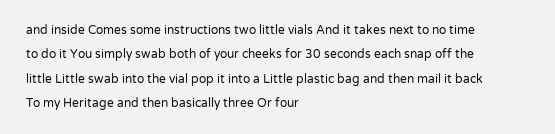and inside Comes some instructions two little vials And it takes next to no time to do it You simply swab both of your cheeks for 30 seconds each snap off the little Little swab into the vial pop it into a Little plastic bag and then mail it back To my Heritage and then basically three Or four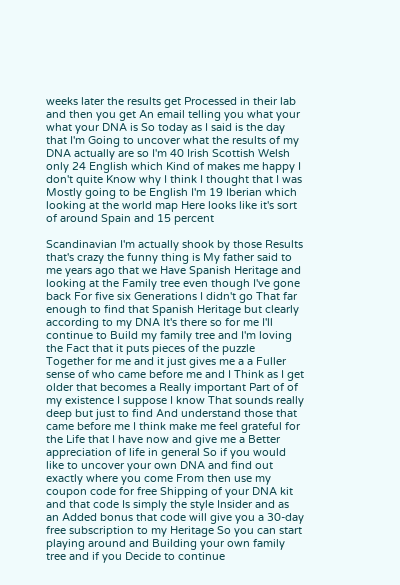weeks later the results get Processed in their lab and then you get An email telling you what your what your DNA is So today as I said is the day that I'm Going to uncover what the results of my DNA actually are so I'm 40 Irish Scottish Welsh only 24 English which Kind of makes me happy I don't quite Know why I think I thought that I was Mostly going to be English I'm 19 Iberian which looking at the world map Here looks like it's sort of around Spain and 15 percent

Scandinavian I'm actually shook by those Results that's crazy the funny thing is My father said to me years ago that we Have Spanish Heritage and looking at the Family tree even though I've gone back For five six Generations I didn't go That far enough to find that Spanish Heritage but clearly according to my DNA It's there so for me I'll continue to Build my family tree and I'm loving the Fact that it puts pieces of the puzzle Together for me and it just gives me a a Fuller sense of who came before me and I Think as I get older that becomes a Really important Part of of my existence I suppose I know That sounds really deep but just to find And understand those that came before me I think make me feel grateful for the Life that I have now and give me a Better appreciation of life in general So if you would like to uncover your own DNA and find out exactly where you come From then use my coupon code for free Shipping of your DNA kit and that code Is simply the style Insider and as an Added bonus that code will give you a 30-day free subscription to my Heritage So you can start playing around and Building your own family tree and if you Decide to continue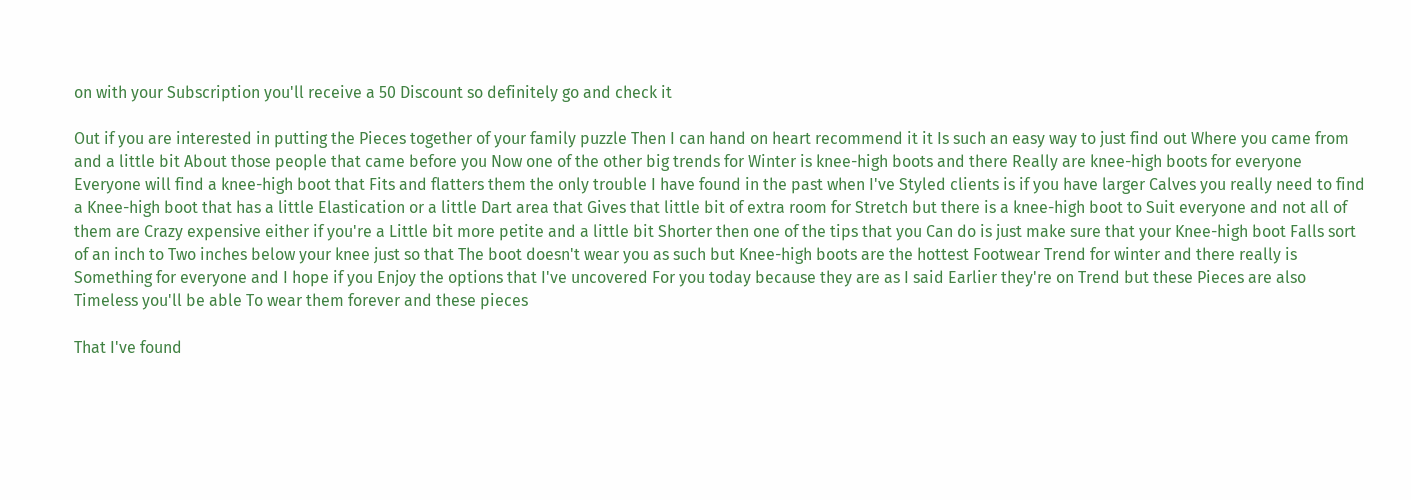on with your Subscription you'll receive a 50 Discount so definitely go and check it

Out if you are interested in putting the Pieces together of your family puzzle Then I can hand on heart recommend it it Is such an easy way to just find out Where you came from and a little bit About those people that came before you Now one of the other big trends for Winter is knee-high boots and there Really are knee-high boots for everyone Everyone will find a knee-high boot that Fits and flatters them the only trouble I have found in the past when I've Styled clients is if you have larger Calves you really need to find a Knee-high boot that has a little Elastication or a little Dart area that Gives that little bit of extra room for Stretch but there is a knee-high boot to Suit everyone and not all of them are Crazy expensive either if you're a Little bit more petite and a little bit Shorter then one of the tips that you Can do is just make sure that your Knee-high boot Falls sort of an inch to Two inches below your knee just so that The boot doesn't wear you as such but Knee-high boots are the hottest Footwear Trend for winter and there really is Something for everyone and I hope if you Enjoy the options that I've uncovered For you today because they are as I said Earlier they're on Trend but these Pieces are also Timeless you'll be able To wear them forever and these pieces

That I've found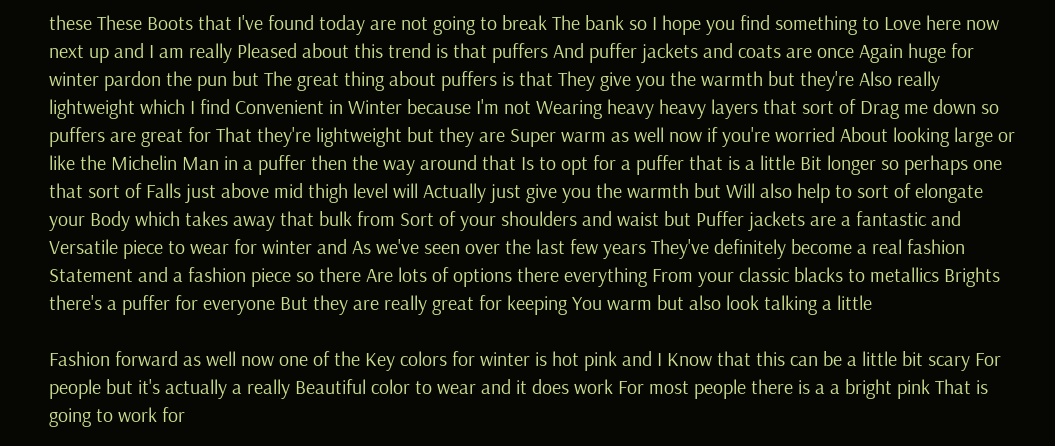these These Boots that I've found today are not going to break The bank so I hope you find something to Love here now next up and I am really Pleased about this trend is that puffers And puffer jackets and coats are once Again huge for winter pardon the pun but The great thing about puffers is that They give you the warmth but they're Also really lightweight which I find Convenient in Winter because I'm not Wearing heavy heavy layers that sort of Drag me down so puffers are great for That they're lightweight but they are Super warm as well now if you're worried About looking large or like the Michelin Man in a puffer then the way around that Is to opt for a puffer that is a little Bit longer so perhaps one that sort of Falls just above mid thigh level will Actually just give you the warmth but Will also help to sort of elongate your Body which takes away that bulk from Sort of your shoulders and waist but Puffer jackets are a fantastic and Versatile piece to wear for winter and As we've seen over the last few years They've definitely become a real fashion Statement and a fashion piece so there Are lots of options there everything From your classic blacks to metallics Brights there's a puffer for everyone But they are really great for keeping You warm but also look talking a little

Fashion forward as well now one of the Key colors for winter is hot pink and I Know that this can be a little bit scary For people but it's actually a really Beautiful color to wear and it does work For most people there is a a bright pink That is going to work for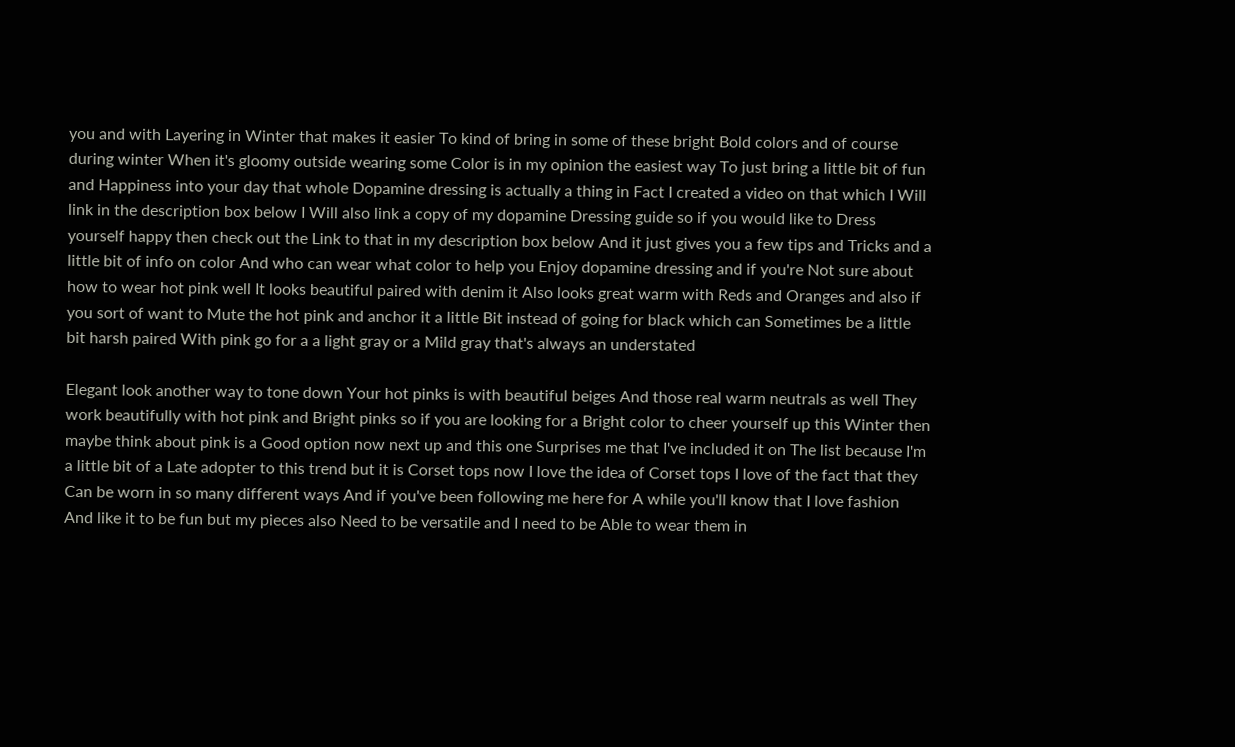you and with Layering in Winter that makes it easier To kind of bring in some of these bright Bold colors and of course during winter When it's gloomy outside wearing some Color is in my opinion the easiest way To just bring a little bit of fun and Happiness into your day that whole Dopamine dressing is actually a thing in Fact I created a video on that which I Will link in the description box below I Will also link a copy of my dopamine Dressing guide so if you would like to Dress yourself happy then check out the Link to that in my description box below And it just gives you a few tips and Tricks and a little bit of info on color And who can wear what color to help you Enjoy dopamine dressing and if you're Not sure about how to wear hot pink well It looks beautiful paired with denim it Also looks great warm with Reds and Oranges and also if you sort of want to Mute the hot pink and anchor it a little Bit instead of going for black which can Sometimes be a little bit harsh paired With pink go for a a light gray or a Mild gray that's always an understated

Elegant look another way to tone down Your hot pinks is with beautiful beiges And those real warm neutrals as well They work beautifully with hot pink and Bright pinks so if you are looking for a Bright color to cheer yourself up this Winter then maybe think about pink is a Good option now next up and this one Surprises me that I've included it on The list because I'm a little bit of a Late adopter to this trend but it is Corset tops now I love the idea of Corset tops I love of the fact that they Can be worn in so many different ways And if you've been following me here for A while you'll know that I love fashion And like it to be fun but my pieces also Need to be versatile and I need to be Able to wear them in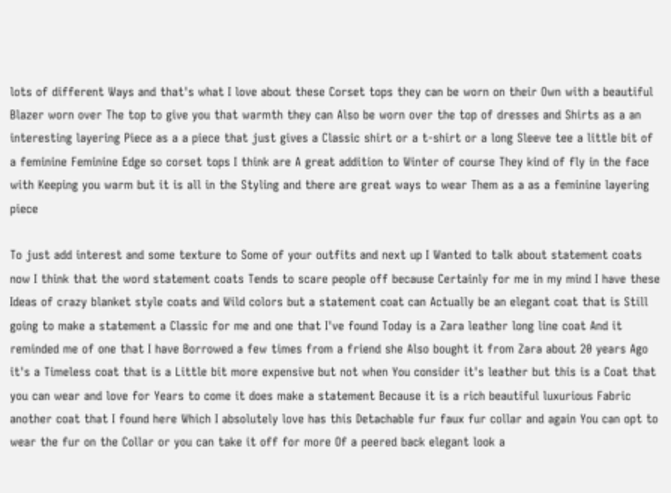lots of different Ways and that's what I love about these Corset tops they can be worn on their Own with a beautiful Blazer worn over The top to give you that warmth they can Also be worn over the top of dresses and Shirts as a an interesting layering Piece as a a piece that just gives a Classic shirt or a t-shirt or a long Sleeve tee a little bit of a feminine Feminine Edge so corset tops I think are A great addition to Winter of course They kind of fly in the face with Keeping you warm but it is all in the Styling and there are great ways to wear Them as a as a feminine layering piece

To just add interest and some texture to Some of your outfits and next up I Wanted to talk about statement coats now I think that the word statement coats Tends to scare people off because Certainly for me in my mind I have these Ideas of crazy blanket style coats and Wild colors but a statement coat can Actually be an elegant coat that is Still going to make a statement a Classic for me and one that I've found Today is a Zara leather long line coat And it reminded me of one that I have Borrowed a few times from a friend she Also bought it from Zara about 20 years Ago it's a Timeless coat that is a Little bit more expensive but not when You consider it's leather but this is a Coat that you can wear and love for Years to come it does make a statement Because it is a rich beautiful luxurious Fabric another coat that I found here Which I absolutely love has this Detachable fur faux fur collar and again You can opt to wear the fur on the Collar or you can take it off for more Of a peered back elegant look a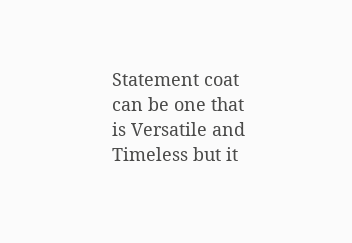Statement coat can be one that is Versatile and Timeless but it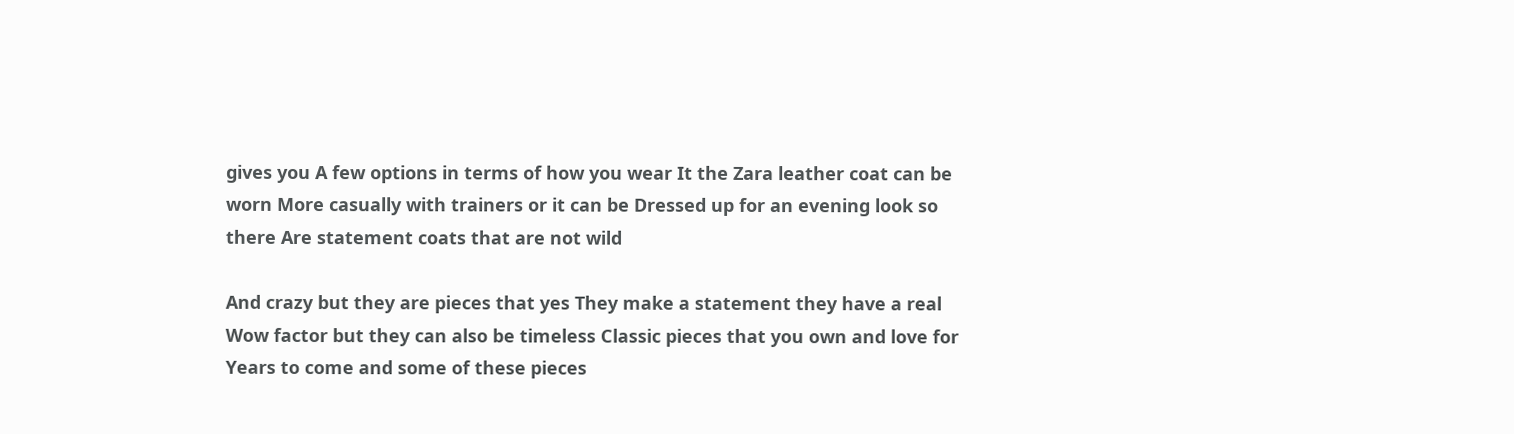gives you A few options in terms of how you wear It the Zara leather coat can be worn More casually with trainers or it can be Dressed up for an evening look so there Are statement coats that are not wild

And crazy but they are pieces that yes They make a statement they have a real Wow factor but they can also be timeless Classic pieces that you own and love for Years to come and some of these pieces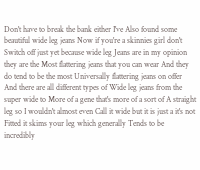Don't have to break the bank either I've Also found some beautiful wide leg jeans Now if you're a skinnies girl don't Switch off just yet because wide leg Jeans are in my opinion they are the Most flattering jeans that you can wear And they do tend to be the most Universally flattering jeans on offer And there are all different types of Wide leg jeans from the super wide to More of a gene that's more of a sort of A straight leg so I wouldn't almost even Call it wide but it is just a it's not Fitted it skims your leg which generally Tends to be incredibly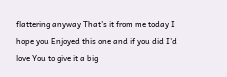flattering anyway That's it from me today I hope you Enjoyed this one and if you did I'd love You to give it a big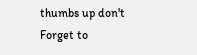thumbs up don't Forget to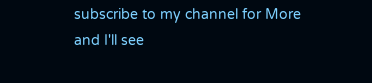subscribe to my channel for More and I'll see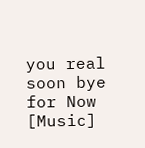you real soon bye for Now [Music]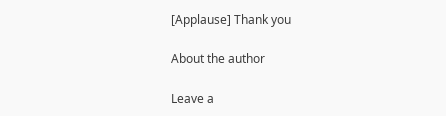[Applause] Thank you

About the author

Leave a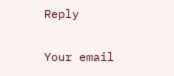Reply

Your email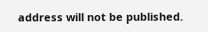address will not be published.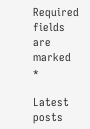Required fields are marked *

Latest posts